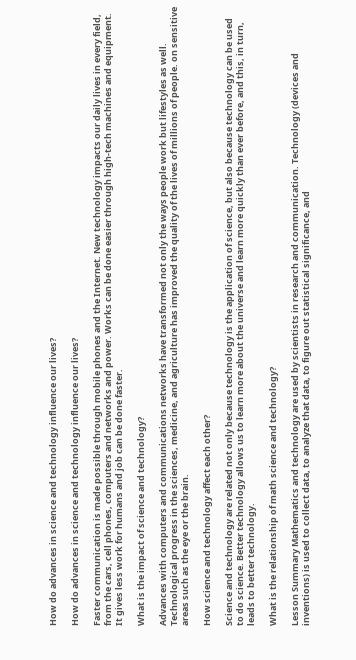How do advances in science and technology influence our lives?

How do advances in science and technology influence our lives?

Faster communication is made possible through mobile phones and the Internet. New technology impacts our daily lives in every field, from the cars, cell phones, computers and networks and power. Works can be done easier through high-tech machines and equipment. It gives less work for humans and job can be done faster.

What is the impact of science and technology?

Advances with computers and communications networks have transformed not only the ways people work but lifestyles as well. Technological progress in the sciences, medicine, and agriculture has improved the quality of the lives of millions of people. on sensitive areas such as the eye or the brain.

How science and technology affect each other?

Science and technology are related not only because technology is the application of science, but also because technology can be used to do science. Better technology allows us to learn more about the universe and learn more quickly than ever before, and this, in turn, leads to better technology.

What is the relationship of math science and technology?

Lesson Summary Mathematics and technology are used by scientists in research and communication. Technology (devices and inventions) is used to collect data, to analyze that data, to figure out statistical significance, and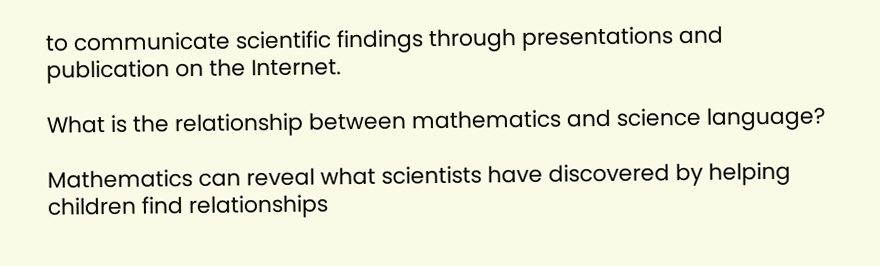to communicate scientific findings through presentations and publication on the Internet.

What is the relationship between mathematics and science language?

Mathematics can reveal what scientists have discovered by helping children find relationships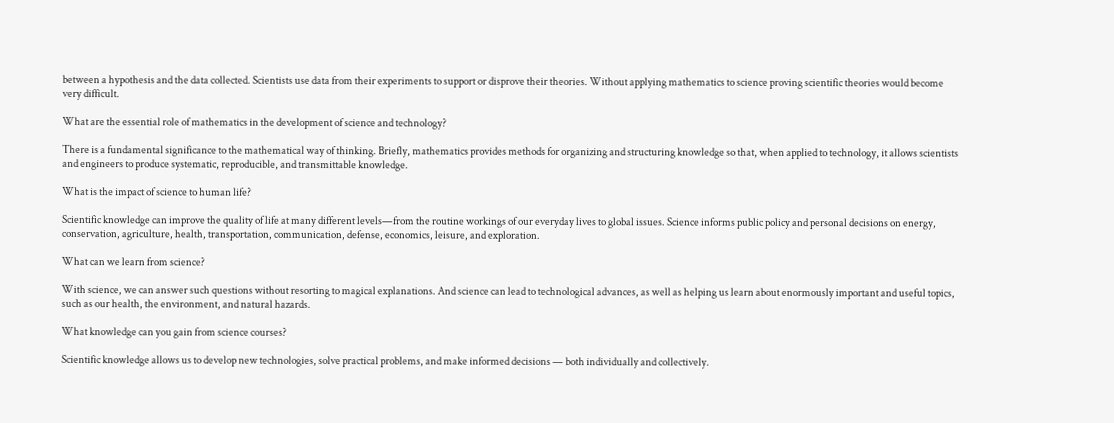between a hypothesis and the data collected. Scientists use data from their experiments to support or disprove their theories. Without applying mathematics to science proving scientific theories would become very difficult.

What are the essential role of mathematics in the development of science and technology?

There is a fundamental significance to the mathematical way of thinking. Briefly, mathematics provides methods for organizing and structuring knowledge so that, when applied to technology, it allows scientists and engineers to produce systematic, reproducible, and transmittable knowledge.

What is the impact of science to human life?

Scientific knowledge can improve the quality of life at many different levels—from the routine workings of our everyday lives to global issues. Science informs public policy and personal decisions on energy, conservation, agriculture, health, transportation, communication, defense, economics, leisure, and exploration.

What can we learn from science?

With science, we can answer such questions without resorting to magical explanations. And science can lead to technological advances, as well as helping us learn about enormously important and useful topics, such as our health, the environment, and natural hazards.

What knowledge can you gain from science courses?

Scientific knowledge allows us to develop new technologies, solve practical problems, and make informed decisions — both individually and collectively.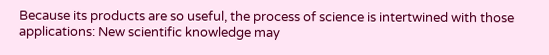Because its products are so useful, the process of science is intertwined with those applications: New scientific knowledge may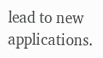lead to new applications.